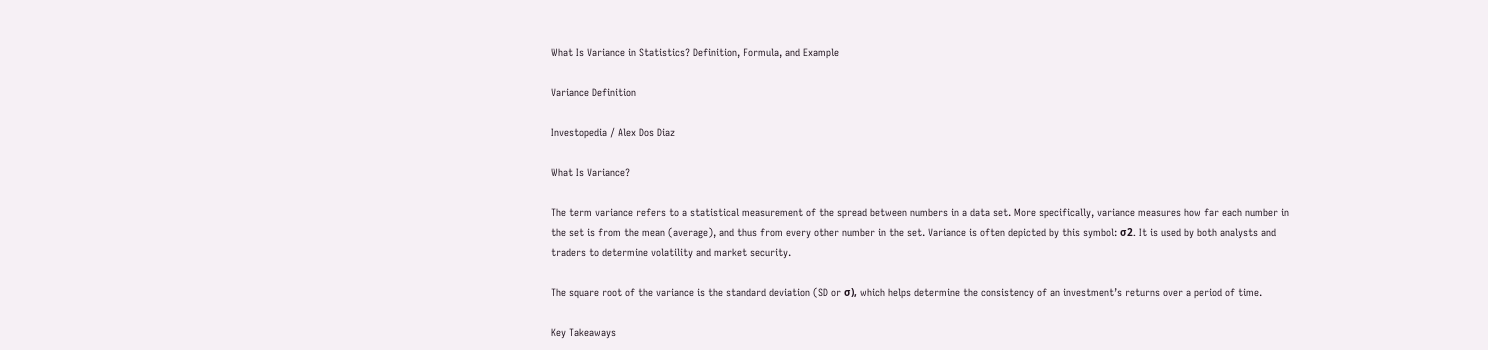What Is Variance in Statistics? Definition, Formula, and Example

Variance Definition

Investopedia / Alex Dos Diaz

What Is Variance?

The term variance refers to a statistical measurement of the spread between numbers in a data set. More specifically, variance measures how far each number in the set is from the mean (average), and thus from every other number in the set. Variance is often depicted by this symbol: σ2. It is used by both analysts and traders to determine volatility and market security.

The square root of the variance is the standard deviation (SD or σ), which helps determine the consistency of an investment’s returns over a period of time.

Key Takeaways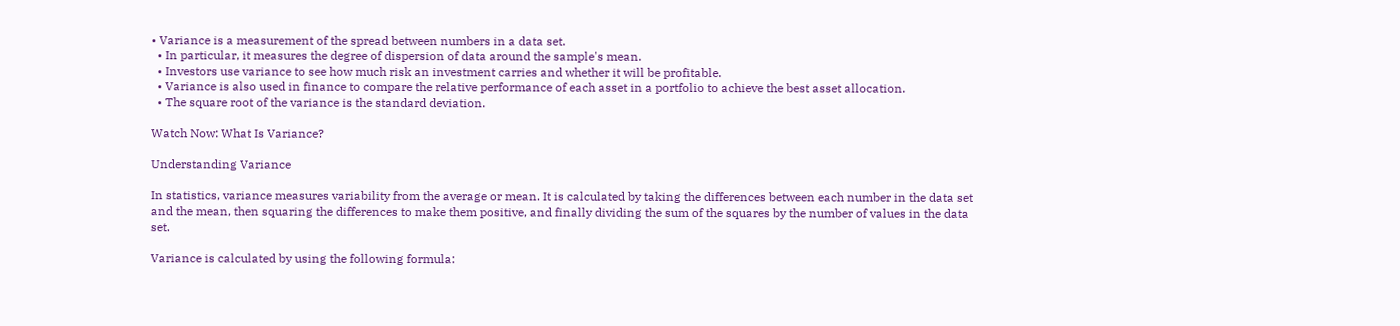• Variance is a measurement of the spread between numbers in a data set.
  • In particular, it measures the degree of dispersion of data around the sample's mean.
  • Investors use variance to see how much risk an investment carries and whether it will be profitable.
  • Variance is also used in finance to compare the relative performance of each asset in a portfolio to achieve the best asset allocation.
  • The square root of the variance is the standard deviation.

Watch Now: What Is Variance?

Understanding Variance

In statistics, variance measures variability from the average or mean. It is calculated by taking the differences between each number in the data set and the mean, then squaring the differences to make them positive, and finally dividing the sum of the squares by the number of values in the data set.

Variance is calculated by using the following formula: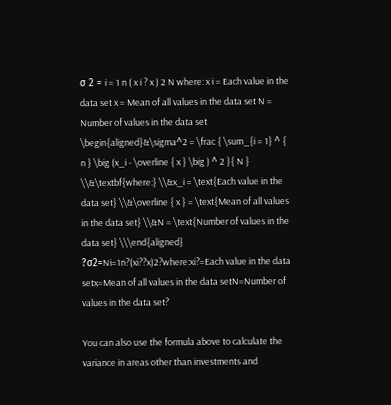σ 2 = i = 1 n ( x i ? x ) 2 N where: x i = Each value in the data set x = Mean of all values in the data set N = Number of values in the data set \begin{aligned}&\sigma^2 = \frac { \sum_{i = 1} ^ { n } \big (x_i - \overline { x } \big ) ^ 2 }{ N } \\&\textbf{where:} \\&x_i = \text{Each value in the data set} \\&\overline { x } = \text{Mean of all values in the data set} \\&N = \text{Number of values in the data set} \\\end{aligned} ?σ2=Ni=1n?(xi??x)2?where:xi?=Each value in the data setx=Mean of all values in the data setN=Number of values in the data set?

You can also use the formula above to calculate the variance in areas other than investments and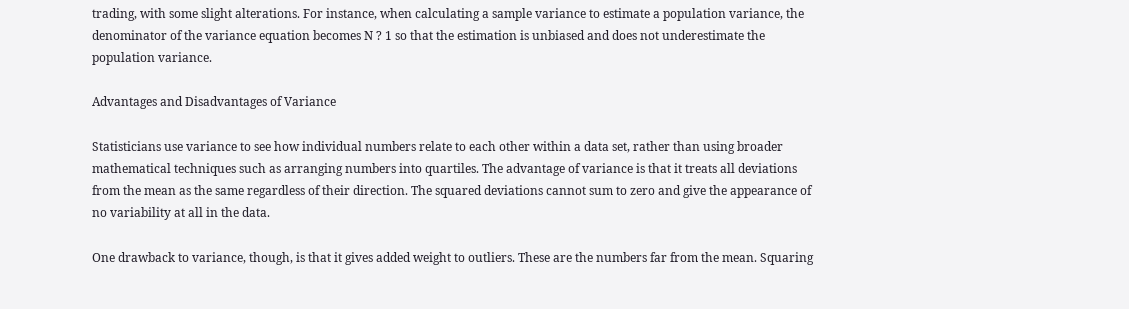trading, with some slight alterations. For instance, when calculating a sample variance to estimate a population variance, the denominator of the variance equation becomes N ? 1 so that the estimation is unbiased and does not underestimate the population variance.

Advantages and Disadvantages of Variance

Statisticians use variance to see how individual numbers relate to each other within a data set, rather than using broader mathematical techniques such as arranging numbers into quartiles. The advantage of variance is that it treats all deviations from the mean as the same regardless of their direction. The squared deviations cannot sum to zero and give the appearance of no variability at all in the data.

One drawback to variance, though, is that it gives added weight to outliers. These are the numbers far from the mean. Squaring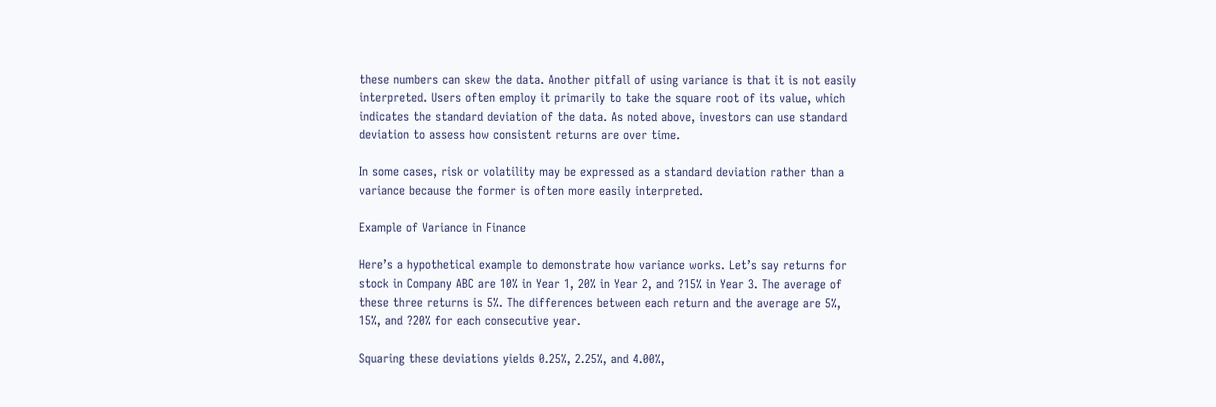these numbers can skew the data. Another pitfall of using variance is that it is not easily interpreted. Users often employ it primarily to take the square root of its value, which indicates the standard deviation of the data. As noted above, investors can use standard deviation to assess how consistent returns are over time.

In some cases, risk or volatility may be expressed as a standard deviation rather than a variance because the former is often more easily interpreted.

Example of Variance in Finance

Here’s a hypothetical example to demonstrate how variance works. Let’s say returns for stock in Company ABC are 10% in Year 1, 20% in Year 2, and ?15% in Year 3. The average of these three returns is 5%. The differences between each return and the average are 5%, 15%, and ?20% for each consecutive year.

Squaring these deviations yields 0.25%, 2.25%, and 4.00%,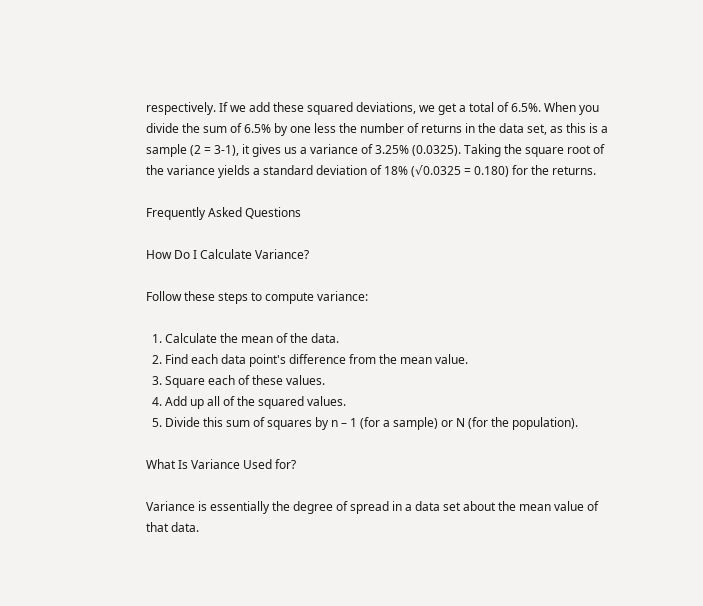respectively. If we add these squared deviations, we get a total of 6.5%. When you divide the sum of 6.5% by one less the number of returns in the data set, as this is a sample (2 = 3-1), it gives us a variance of 3.25% (0.0325). Taking the square root of the variance yields a standard deviation of 18% (√0.0325 = 0.180) for the returns.

Frequently Asked Questions

How Do I Calculate Variance?

Follow these steps to compute variance:

  1. Calculate the mean of the data.
  2. Find each data point's difference from the mean value.
  3. Square each of these values.
  4. Add up all of the squared values.
  5. Divide this sum of squares by n – 1 (for a sample) or N (for the population).

What Is Variance Used for?

Variance is essentially the degree of spread in a data set about the mean value of that data.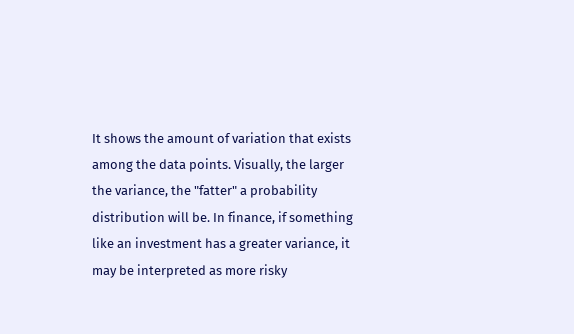It shows the amount of variation that exists among the data points. Visually, the larger the variance, the "fatter" a probability distribution will be. In finance, if something like an investment has a greater variance, it may be interpreted as more risky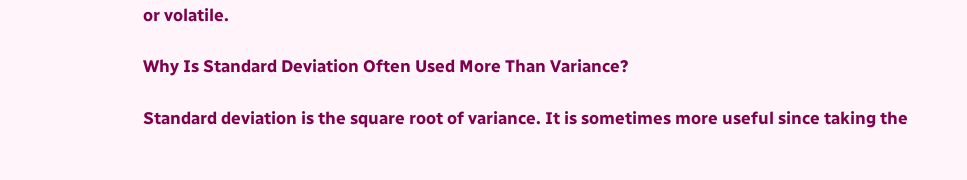or volatile.

Why Is Standard Deviation Often Used More Than Variance?

Standard deviation is the square root of variance. It is sometimes more useful since taking the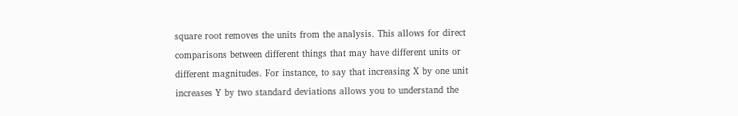square root removes the units from the analysis. This allows for direct comparisons between different things that may have different units or different magnitudes. For instance, to say that increasing X by one unit increases Y by two standard deviations allows you to understand the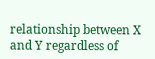relationship between X and Y regardless of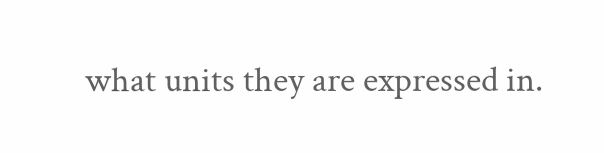what units they are expressed in.